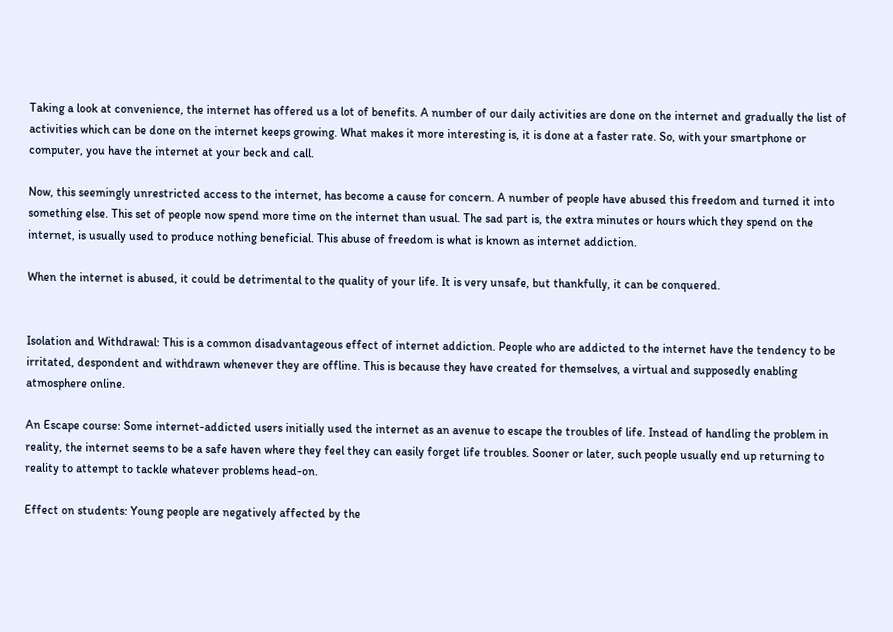Taking a look at convenience, the internet has offered us a lot of benefits. A number of our daily activities are done on the internet and gradually the list of activities which can be done on the internet keeps growing. What makes it more interesting is, it is done at a faster rate. So, with your smartphone or computer, you have the internet at your beck and call.

Now, this seemingly unrestricted access to the internet, has become a cause for concern. A number of people have abused this freedom and turned it into something else. This set of people now spend more time on the internet than usual. The sad part is, the extra minutes or hours which they spend on the internet, is usually used to produce nothing beneficial. This abuse of freedom is what is known as internet addiction.

When the internet is abused, it could be detrimental to the quality of your life. It is very unsafe, but thankfully, it can be conquered.


Isolation and Withdrawal: This is a common disadvantageous effect of internet addiction. People who are addicted to the internet have the tendency to be irritated, despondent and withdrawn whenever they are offline. This is because they have created for themselves, a virtual and supposedly enabling atmosphere online.

An Escape course: Some internet-addicted users initially used the internet as an avenue to escape the troubles of life. Instead of handling the problem in reality, the internet seems to be a safe haven where they feel they can easily forget life troubles. Sooner or later, such people usually end up returning to reality to attempt to tackle whatever problems head-on.

Effect on students: Young people are negatively affected by the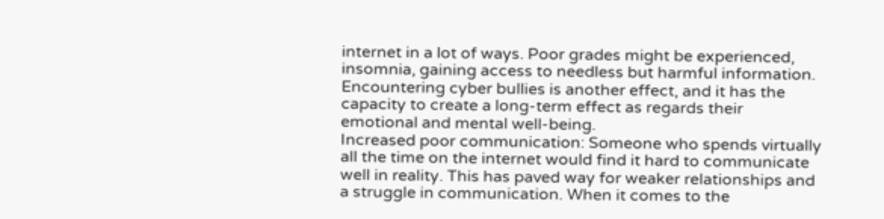internet in a lot of ways. Poor grades might be experienced, insomnia, gaining access to needless but harmful information. Encountering cyber bullies is another effect, and it has the capacity to create a long-term effect as regards their emotional and mental well-being.
Increased poor communication: Someone who spends virtually all the time on the internet would find it hard to communicate well in reality. This has paved way for weaker relationships and a struggle in communication. When it comes to the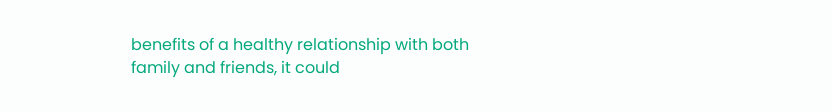benefits of a healthy relationship with both family and friends, it could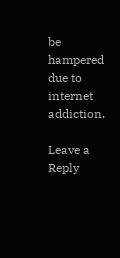be hampered due to internet addiction.

Leave a Reply